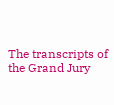The transcripts of the Grand Jury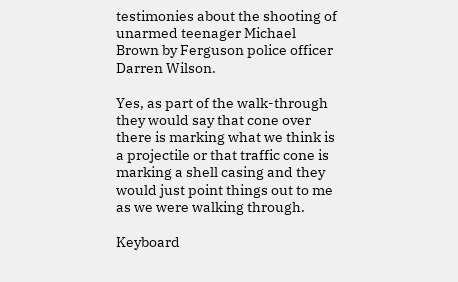testimonies about the shooting of unarmed teenager Michael Brown by Ferguson police officer Darren Wilson.

Yes, as part of the walk-through they would say that cone over there is marking what we think is a projectile or that traffic cone is marking a shell casing and they would just point things out to me as we were walking through.

Keyboard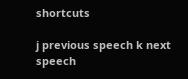shortcuts

j previous speech k next speech